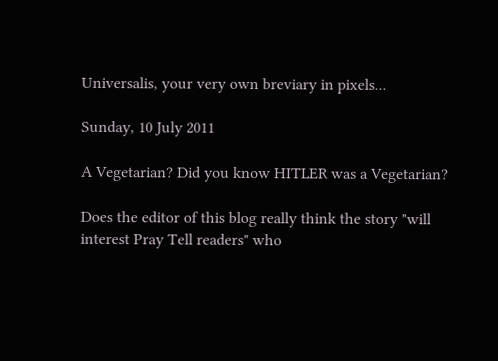Universalis, your very own breviary in pixels...

Sunday, 10 July 2011

A Vegetarian? Did you know HITLER was a Vegetarian?

Does the editor of this blog really think the story "will interest Pray Tell readers" who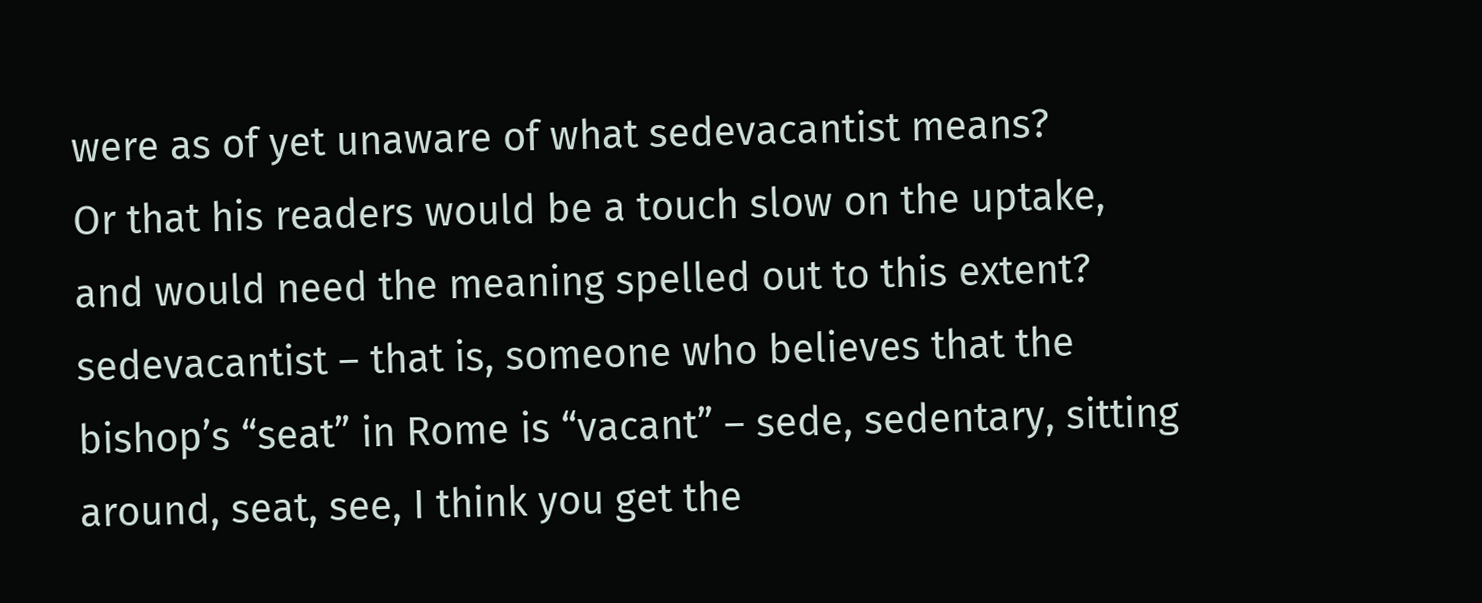were as of yet unaware of what sedevacantist means?
Or that his readers would be a touch slow on the uptake, and would need the meaning spelled out to this extent?
sedevacantist – that is, someone who believes that the bishop’s “seat” in Rome is “vacant” – sede, sedentary, sitting around, seat, see, I think you get the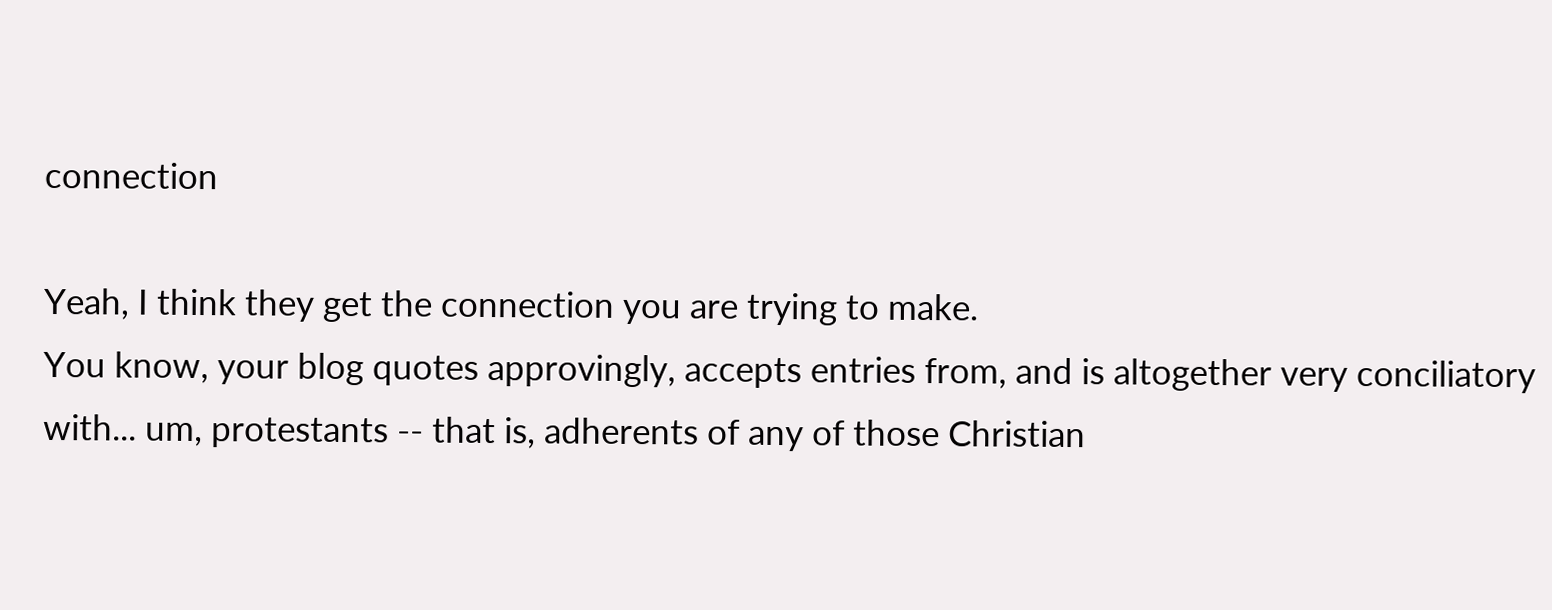connection

Yeah, I think they get the connection you are trying to make.
You know, your blog quotes approvingly, accepts entries from, and is altogether very conciliatory with... um, protestants -- that is, adherents of any of those Christian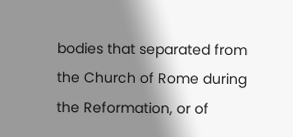bodies that separated from the Church of Rome during the Reformation, or of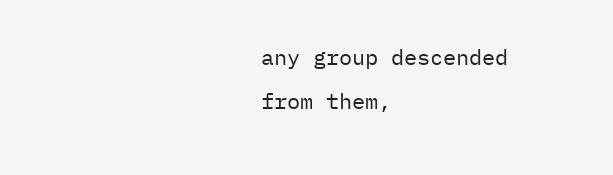any group descended from them,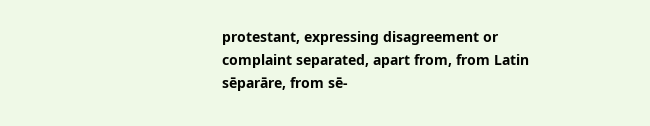protestant, expressing disagreement or complaint separated, apart from, from Latin sēparāre, from sē-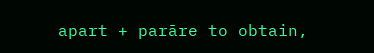apart + parāre to obtain,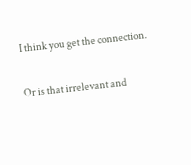I think you get the connection.

Or is that irrelevant and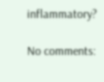inflammatory?

No comments: